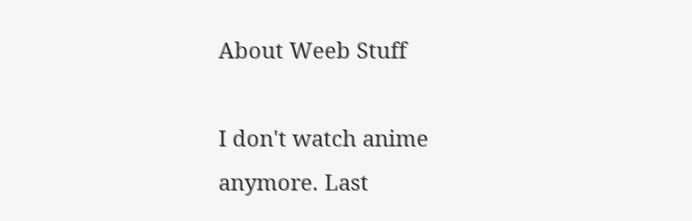About Weeb Stuff

I don't watch anime anymore. Last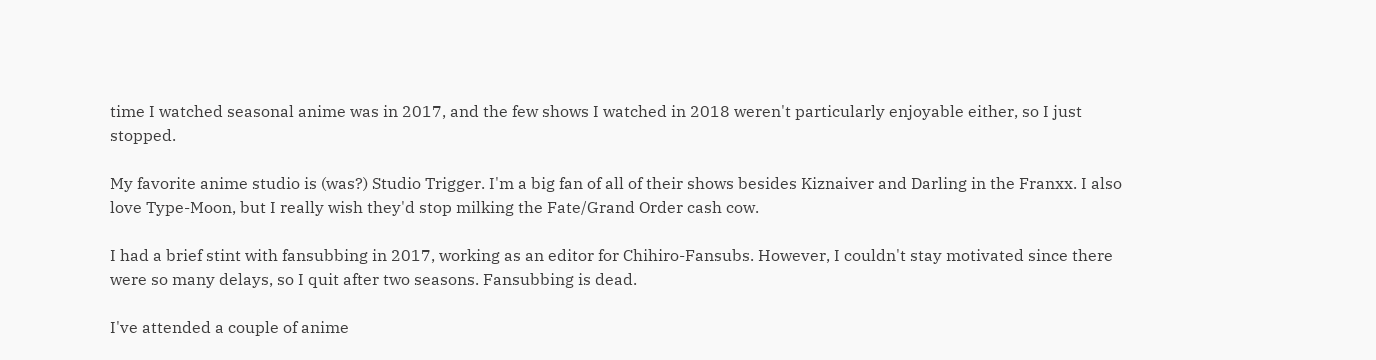time I watched seasonal anime was in 2017, and the few shows I watched in 2018 weren't particularly enjoyable either, so I just stopped.

My favorite anime studio is (was?) Studio Trigger. I'm a big fan of all of their shows besides Kiznaiver and Darling in the Franxx. I also love Type-Moon, but I really wish they'd stop milking the Fate/Grand Order cash cow.

I had a brief stint with fansubbing in 2017, working as an editor for Chihiro-Fansubs. However, I couldn't stay motivated since there were so many delays, so I quit after two seasons. Fansubbing is dead.

I've attended a couple of anime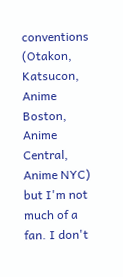conventions (Otakon, Katsucon, Anime Boston, Anime Central, Anime NYC) but I'm not much of a fan. I don't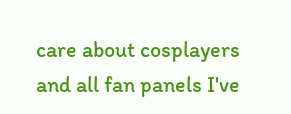care about cosplayers and all fan panels I've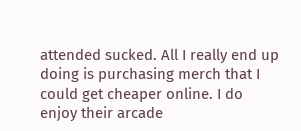attended sucked. All I really end up doing is purchasing merch that I could get cheaper online. I do enjoy their arcade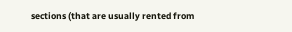sections (that are usually rented from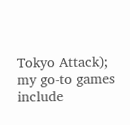Tokyo Attack); my go-to games include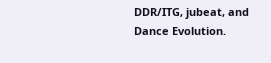DDR/ITG, jubeat, and Dance Evolution.